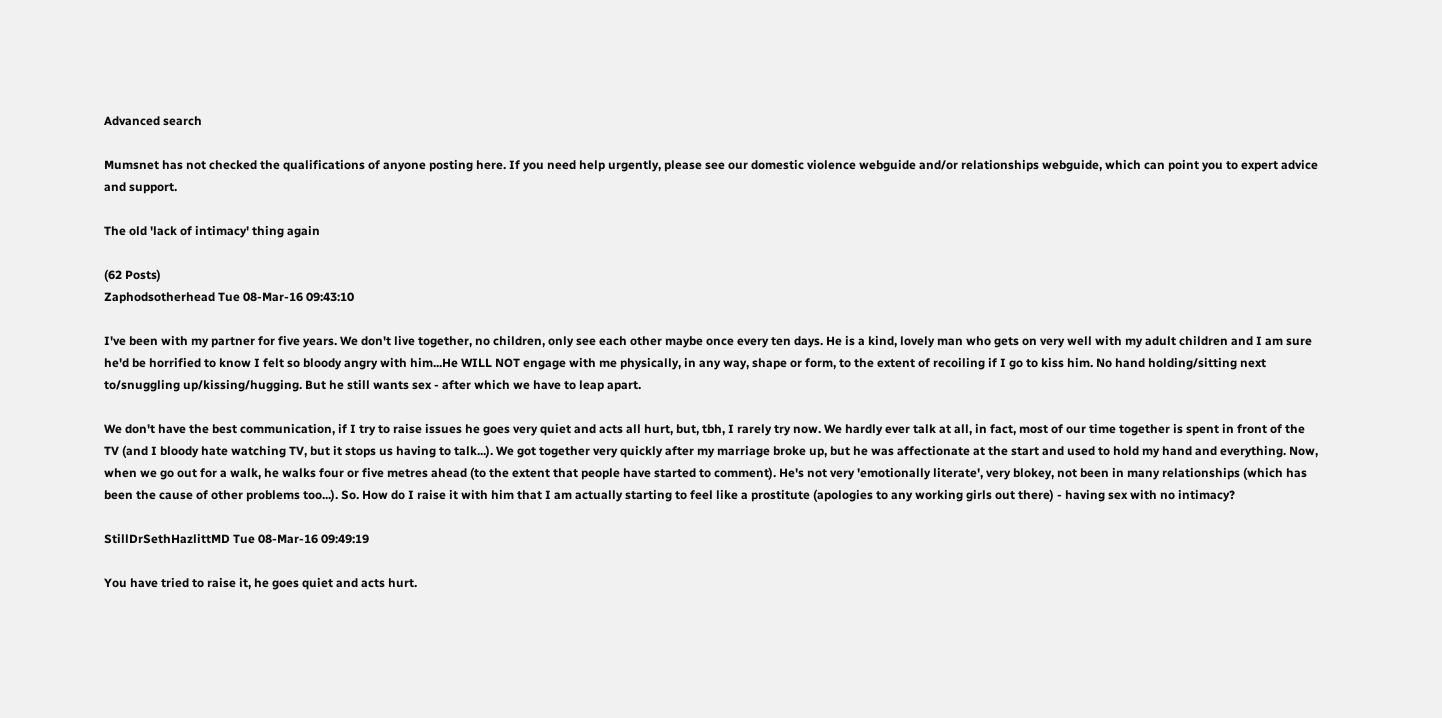Advanced search

Mumsnet has not checked the qualifications of anyone posting here. If you need help urgently, please see our domestic violence webguide and/or relationships webguide, which can point you to expert advice and support.

The old 'lack of intimacy' thing again

(62 Posts)
Zaphodsotherhead Tue 08-Mar-16 09:43:10

I've been with my partner for five years. We don't live together, no children, only see each other maybe once every ten days. He is a kind, lovely man who gets on very well with my adult children and I am sure he'd be horrified to know I felt so bloody angry with him...He WILL NOT engage with me physically, in any way, shape or form, to the extent of recoiling if I go to kiss him. No hand holding/sitting next to/snuggling up/kissing/hugging. But he still wants sex - after which we have to leap apart.

We don't have the best communication, if I try to raise issues he goes very quiet and acts all hurt, but, tbh, I rarely try now. We hardly ever talk at all, in fact, most of our time together is spent in front of the TV (and I bloody hate watching TV, but it stops us having to talk...). We got together very quickly after my marriage broke up, but he was affectionate at the start and used to hold my hand and everything. Now, when we go out for a walk, he walks four or five metres ahead (to the extent that people have started to comment). He's not very 'emotionally literate', very blokey, not been in many relationships (which has been the cause of other problems too...). So. How do I raise it with him that I am actually starting to feel like a prostitute (apologies to any working girls out there) - having sex with no intimacy?

StillDrSethHazlittMD Tue 08-Mar-16 09:49:19

You have tried to raise it, he goes quiet and acts hurt.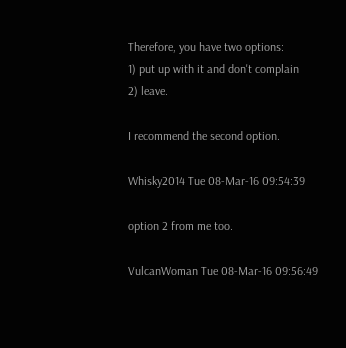Therefore, you have two options:
1) put up with it and don't complain
2) leave.

I recommend the second option.

Whisky2014 Tue 08-Mar-16 09:54:39

option 2 from me too.

VulcanWoman Tue 08-Mar-16 09:56:49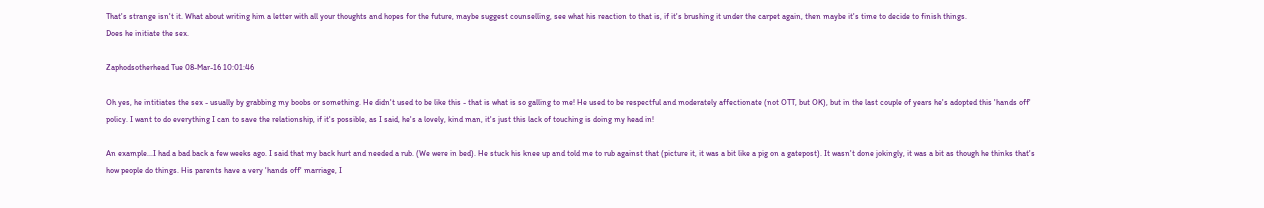That's strange isn't it. What about writing him a letter with all your thoughts and hopes for the future, maybe suggest counselling, see what his reaction to that is, if it's brushing it under the carpet again, then maybe it's time to decide to finish things.
Does he initiate the sex.

Zaphodsotherhead Tue 08-Mar-16 10:01:46

Oh yes, he intitiates the sex - usually by grabbing my boobs or something. He didn't used to be like this - that is what is so galling to me! He used to be respectful and moderately affectionate (not OTT, but OK), but in the last couple of years he's adopted this 'hands off' policy. I want to do everything I can to save the relationship, if it's possible, as I said, he's a lovely, kind man, it's just this lack of touching is doing my head in!

An example...I had a bad back a few weeks ago. I said that my back hurt and needed a rub. (We were in bed). He stuck his knee up and told me to rub against that (picture it, it was a bit like a pig on a gatepost). It wasn't done jokingly, it was a bit as though he thinks that's how people do things. His parents have a very 'hands off' marriage, I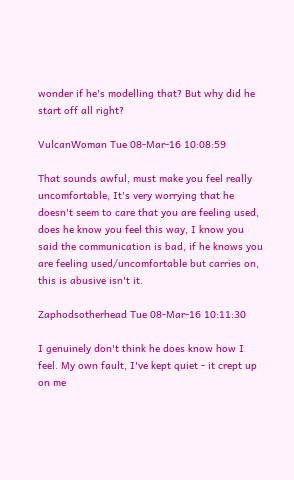wonder if he's modelling that? But why did he start off all right?

VulcanWoman Tue 08-Mar-16 10:08:59

That sounds awful, must make you feel really uncomfortable, It's very worrying that he doesn't seem to care that you are feeling used, does he know you feel this way, I know you said the communication is bad, if he knows you are feeling used/uncomfortable but carries on, this is abusive isn't it.

Zaphodsotherhead Tue 08-Mar-16 10:11:30

I genuinely don't think he does know how I feel. My own fault, I've kept quiet - it crept up on me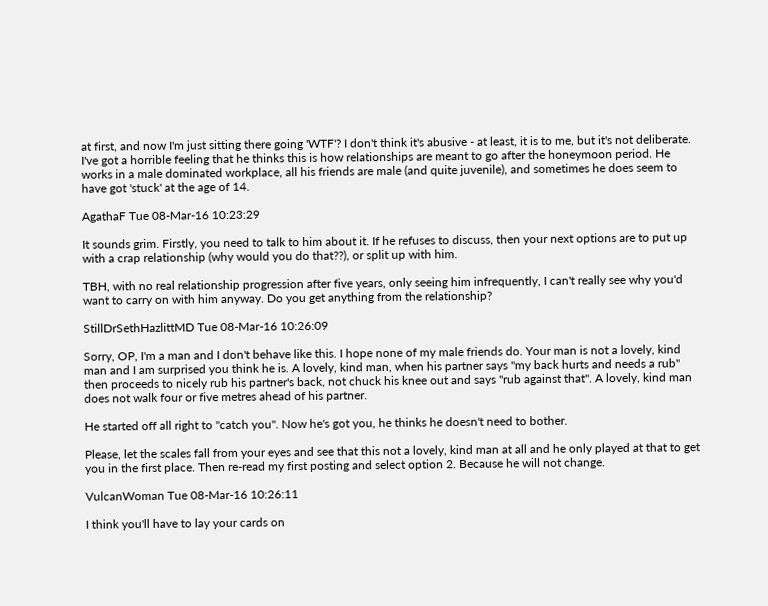at first, and now I'm just sitting there going 'WTF'? I don't think it's abusive - at least, it is to me, but it's not deliberate. I've got a horrible feeling that he thinks this is how relationships are meant to go after the honeymoon period. He works in a male dominated workplace, all his friends are male (and quite juvenile), and sometimes he does seem to have got 'stuck' at the age of 14.

AgathaF Tue 08-Mar-16 10:23:29

It sounds grim. Firstly, you need to talk to him about it. If he refuses to discuss, then your next options are to put up with a crap relationship (why would you do that??), or split up with him.

TBH, with no real relationship progression after five years, only seeing him infrequently, I can't really see why you'd want to carry on with him anyway. Do you get anything from the relationship?

StillDrSethHazlittMD Tue 08-Mar-16 10:26:09

Sorry, OP, I'm a man and I don't behave like this. I hope none of my male friends do. Your man is not a lovely, kind man and I am surprised you think he is. A lovely, kind man, when his partner says "my back hurts and needs a rub" then proceeds to nicely rub his partner's back, not chuck his knee out and says "rub against that". A lovely, kind man does not walk four or five metres ahead of his partner.

He started off all right to "catch you". Now he's got you, he thinks he doesn't need to bother.

Please, let the scales fall from your eyes and see that this not a lovely, kind man at all and he only played at that to get you in the first place. Then re-read my first posting and select option 2. Because he will not change.

VulcanWoman Tue 08-Mar-16 10:26:11

I think you'll have to lay your cards on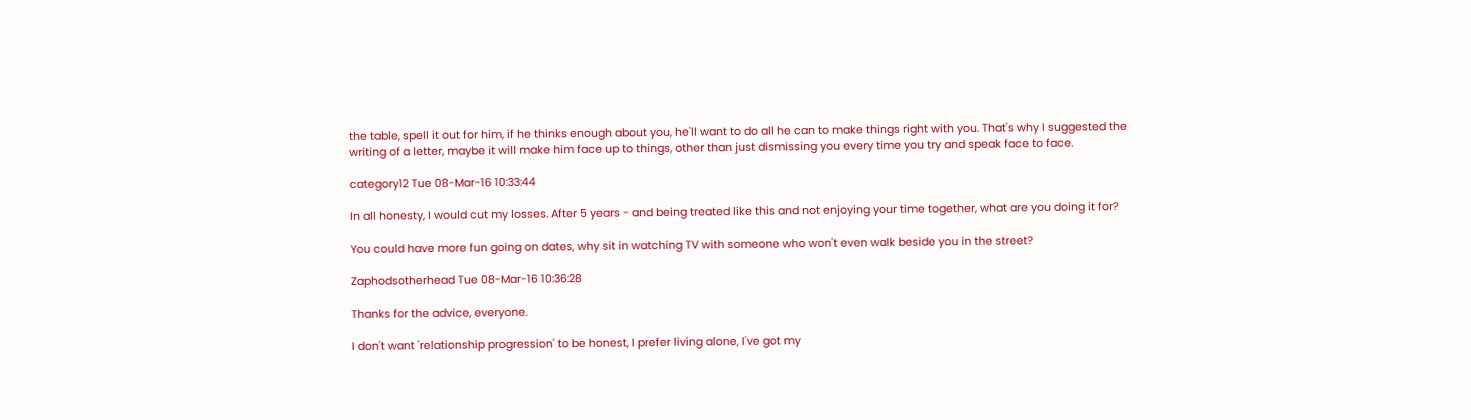the table, spell it out for him, if he thinks enough about you, he'll want to do all he can to make things right with you. That's why I suggested the writing of a letter, maybe it will make him face up to things, other than just dismissing you every time you try and speak face to face.

category12 Tue 08-Mar-16 10:33:44

In all honesty, I would cut my losses. After 5 years - and being treated like this and not enjoying your time together, what are you doing it for?

You could have more fun going on dates, why sit in watching TV with someone who won't even walk beside you in the street?

Zaphodsotherhead Tue 08-Mar-16 10:36:28

Thanks for the advice, everyone.

I don't want 'relationship progression' to be honest, I prefer living alone, I've got my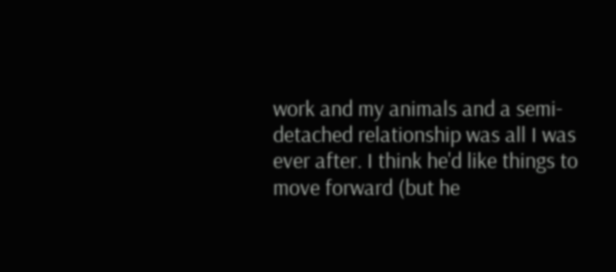work and my animals and a semi-detached relationship was all I was ever after. I think he'd like things to move forward (but he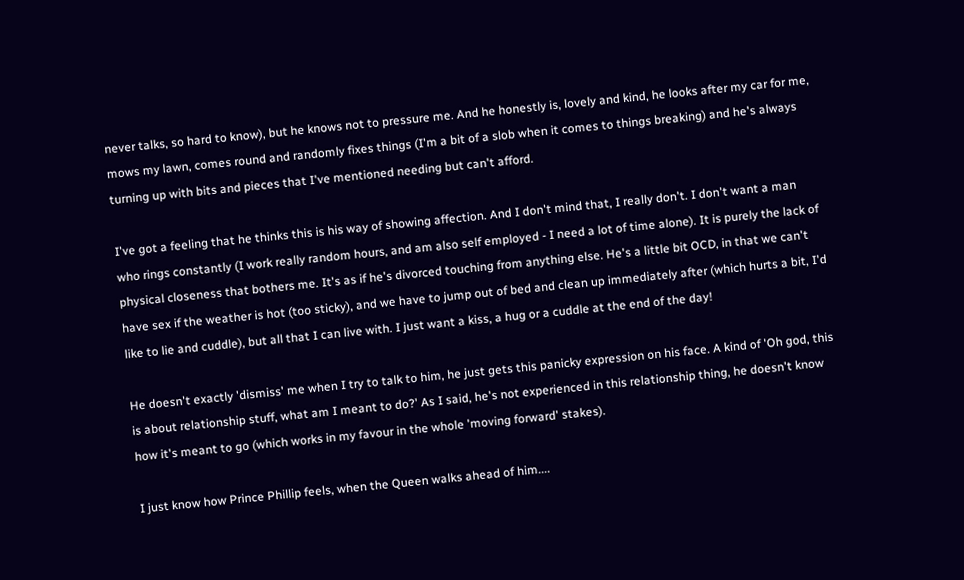never talks, so hard to know), but he knows not to pressure me. And he honestly is, lovely and kind, he looks after my car for me, mows my lawn, comes round and randomly fixes things (I'm a bit of a slob when it comes to things breaking) and he's always turning up with bits and pieces that I've mentioned needing but can't afford.

I've got a feeling that he thinks this is his way of showing affection. And I don't mind that, I really don't. I don't want a man who rings constantly (I work really random hours, and am also self employed - I need a lot of time alone). It is purely the lack of physical closeness that bothers me. It's as if he's divorced touching from anything else. He's a little bit OCD, in that we can't have sex if the weather is hot (too sticky), and we have to jump out of bed and clean up immediately after (which hurts a bit, I'd like to lie and cuddle), but all that I can live with. I just want a kiss, a hug or a cuddle at the end of the day!

He doesn't exactly 'dismiss' me when I try to talk to him, he just gets this panicky expression on his face. A kind of 'Oh god, this is about relationship stuff, what am I meant to do?' As I said, he's not experienced in this relationship thing, he doesn't know how it's meant to go (which works in my favour in the whole 'moving forward' stakes).

I just know how Prince Phillip feels, when the Queen walks ahead of him....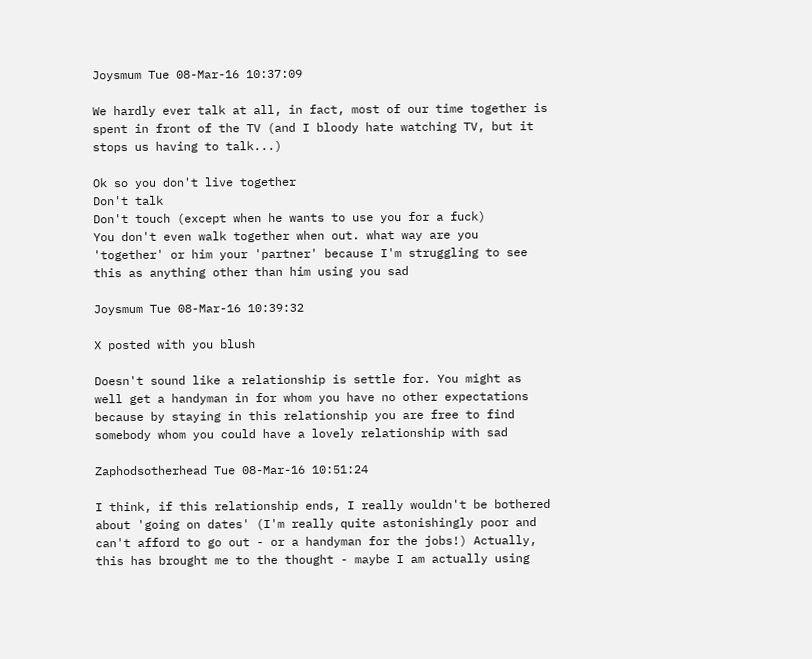Joysmum Tue 08-Mar-16 10:37:09

We hardly ever talk at all, in fact, most of our time together is spent in front of the TV (and I bloody hate watching TV, but it stops us having to talk...)

Ok so you don't live together
Don't talk
Don't touch (except when he wants to use you for a fuck)
You don't even walk together when out. what way are you 'together' or him your 'partner' because I'm struggling to see this as anything other than him using you sad

Joysmum Tue 08-Mar-16 10:39:32

X posted with you blush

Doesn't sound like a relationship is settle for. You might as well get a handyman in for whom you have no other expectations because by staying in this relationship you are free to find somebody whom you could have a lovely relationship with sad

Zaphodsotherhead Tue 08-Mar-16 10:51:24

I think, if this relationship ends, I really wouldn't be bothered about 'going on dates' (I'm really quite astonishingly poor and can't afford to go out - or a handyman for the jobs!) Actually, this has brought me to the thought - maybe I am actually using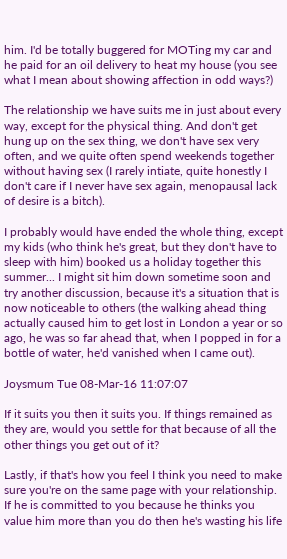him. I'd be totally buggered for MOTing my car and he paid for an oil delivery to heat my house (you see what I mean about showing affection in odd ways?)

The relationship we have suits me in just about every way, except for the physical thing. And don't get hung up on the sex thing, we don't have sex very often, and we quite often spend weekends together without having sex (I rarely intiate, quite honestly I don't care if I never have sex again, menopausal lack of desire is a bitch).

I probably would have ended the whole thing, except my kids (who think he's great, but they don't have to sleep with him) booked us a holiday together this summer... I might sit him down sometime soon and try another discussion, because it's a situation that is now noticeable to others (the walking ahead thing actually caused him to get lost in London a year or so ago, he was so far ahead that, when I popped in for a bottle of water, he'd vanished when I came out).

Joysmum Tue 08-Mar-16 11:07:07

If it suits you then it suits you. If things remained as they are, would you settle for that because of all the other things you get out of it?

Lastly, if that's how you feel I think you need to make sure you're on the same page with your relationship. If he is committed to you because he thinks you value him more than you do then he's wasting his life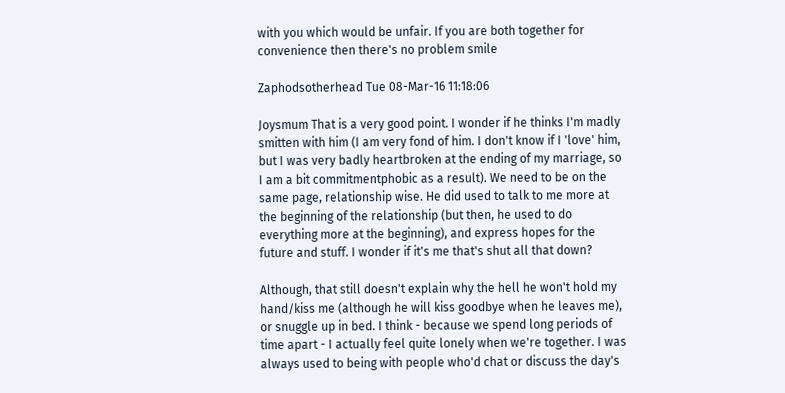with you which would be unfair. If you are both together for convenience then there's no problem smile

Zaphodsotherhead Tue 08-Mar-16 11:18:06

Joysmum That is a very good point. I wonder if he thinks I'm madly smitten with him (I am very fond of him. I don't know if I 'love' him, but I was very badly heartbroken at the ending of my marriage, so I am a bit commitmentphobic as a result). We need to be on the same page, relationship wise. He did used to talk to me more at the beginning of the relationship (but then, he used to do everything more at the beginning), and express hopes for the future and stuff. I wonder if it's me that's shut all that down?

Although, that still doesn't explain why the hell he won't hold my hand/kiss me (although he will kiss goodbye when he leaves me), or snuggle up in bed. I think - because we spend long periods of time apart - I actually feel quite lonely when we're together. I was always used to being with people who'd chat or discuss the day's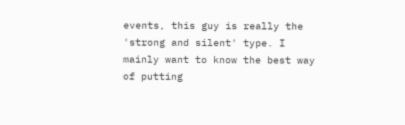events, this guy is really the 'strong and silent' type. I mainly want to know the best way of putting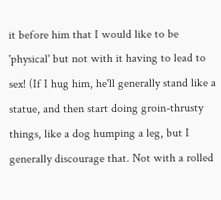it before him that I would like to be 'physical' but not with it having to lead to sex! (If I hug him, he'll generally stand like a statue, and then start doing groin-thrusty things, like a dog humping a leg, but I generally discourage that. Not with a rolled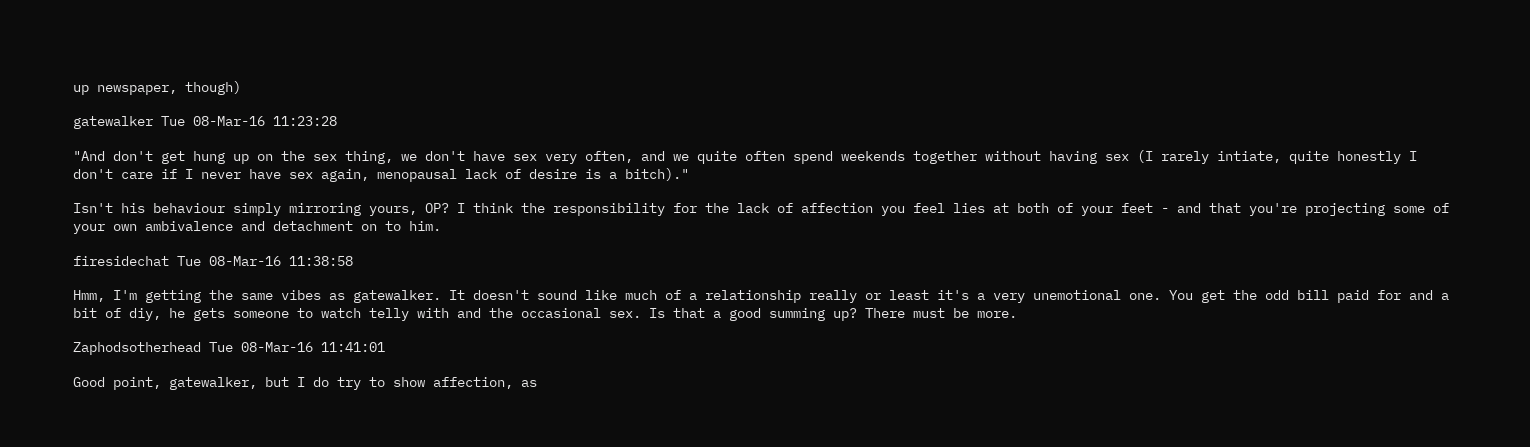up newspaper, though)

gatewalker Tue 08-Mar-16 11:23:28

"And don't get hung up on the sex thing, we don't have sex very often, and we quite often spend weekends together without having sex (I rarely intiate, quite honestly I don't care if I never have sex again, menopausal lack of desire is a bitch)."

Isn't his behaviour simply mirroring yours, OP? I think the responsibility for the lack of affection you feel lies at both of your feet - and that you're projecting some of your own ambivalence and detachment on to him.

firesidechat Tue 08-Mar-16 11:38:58

Hmm, I'm getting the same vibes as gatewalker. It doesn't sound like much of a relationship really or least it's a very unemotional one. You get the odd bill paid for and a bit of diy, he gets someone to watch telly with and the occasional sex. Is that a good summing up? There must be more.

Zaphodsotherhead Tue 08-Mar-16 11:41:01

Good point, gatewalker, but I do try to show affection, as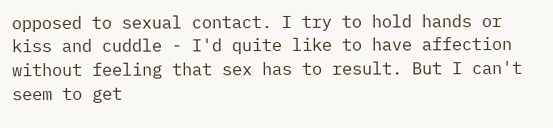opposed to sexual contact. I try to hold hands or kiss and cuddle - I'd quite like to have affection without feeling that sex has to result. But I can't seem to get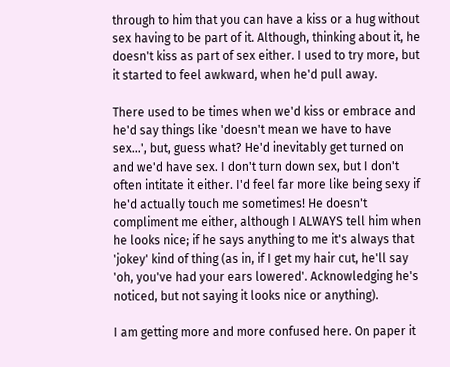through to him that you can have a kiss or a hug without sex having to be part of it. Although, thinking about it, he doesn't kiss as part of sex either. I used to try more, but it started to feel awkward, when he'd pull away.

There used to be times when we'd kiss or embrace and he'd say things like 'doesn't mean we have to have sex...', but, guess what? He'd inevitably get turned on and we'd have sex. I don't turn down sex, but I don't often intitate it either. I'd feel far more like being sexy if he'd actually touch me sometimes! He doesn't compliment me either, although I ALWAYS tell him when he looks nice; if he says anything to me it's always that 'jokey' kind of thing (as in, if I get my hair cut, he'll say 'oh, you've had your ears lowered'. Acknowledging he's noticed, but not saying it looks nice or anything).

I am getting more and more confused here. On paper it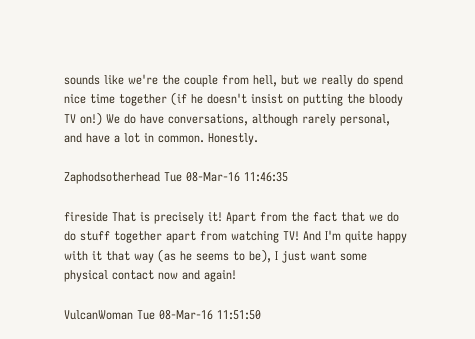sounds like we're the couple from hell, but we really do spend nice time together (if he doesn't insist on putting the bloody TV on!) We do have conversations, although rarely personal, and have a lot in common. Honestly.

Zaphodsotherhead Tue 08-Mar-16 11:46:35

fireside That is precisely it! Apart from the fact that we do do stuff together apart from watching TV! And I'm quite happy with it that way (as he seems to be), I just want some physical contact now and again!

VulcanWoman Tue 08-Mar-16 11:51:50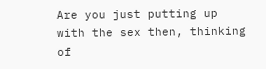Are you just putting up with the sex then, thinking of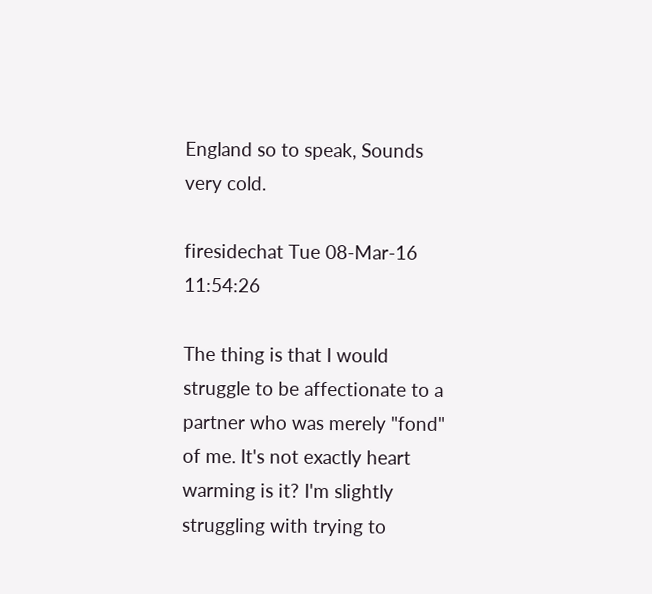England so to speak, Sounds very cold.

firesidechat Tue 08-Mar-16 11:54:26

The thing is that I would struggle to be affectionate to a partner who was merely "fond" of me. It's not exactly heart warming is it? I'm slightly struggling with trying to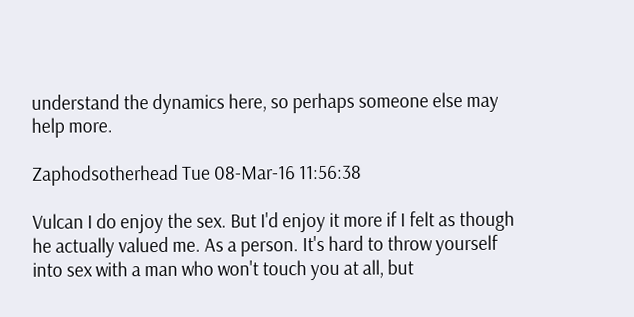understand the dynamics here, so perhaps someone else may help more.

Zaphodsotherhead Tue 08-Mar-16 11:56:38

Vulcan I do enjoy the sex. But I'd enjoy it more if I felt as though he actually valued me. As a person. It's hard to throw yourself into sex with a man who won't touch you at all, but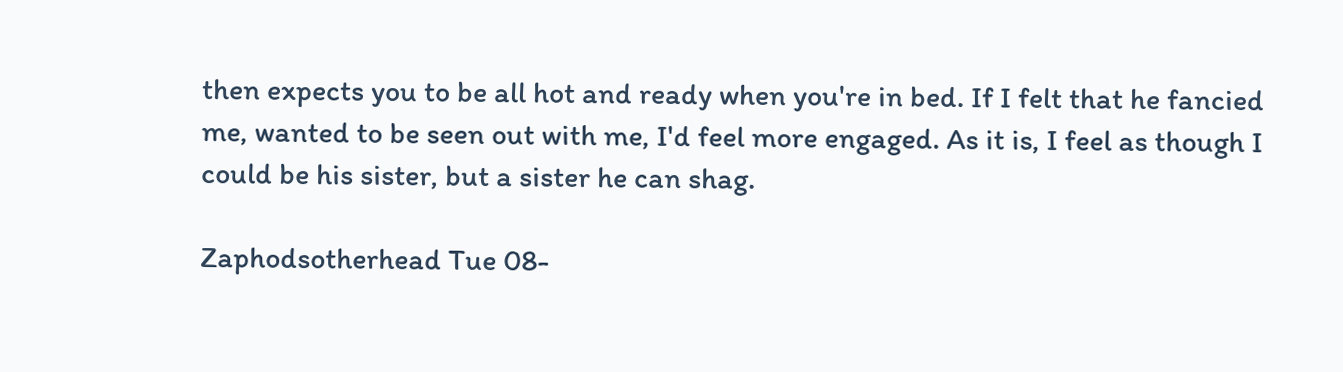then expects you to be all hot and ready when you're in bed. If I felt that he fancied me, wanted to be seen out with me, I'd feel more engaged. As it is, I feel as though I could be his sister, but a sister he can shag.

Zaphodsotherhead Tue 08-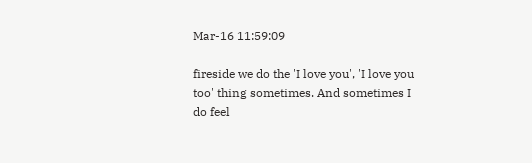Mar-16 11:59:09

fireside we do the 'I love you', 'I love you too' thing sometimes. And sometimes I do feel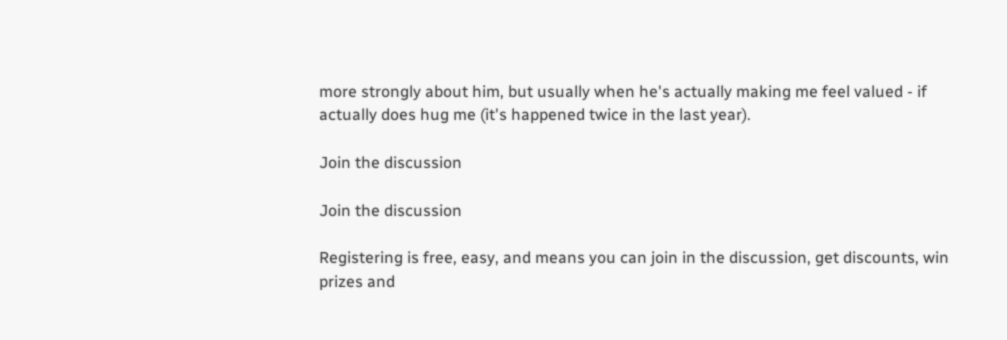more strongly about him, but usually when he's actually making me feel valued - if actually does hug me (it's happened twice in the last year).

Join the discussion

Join the discussion

Registering is free, easy, and means you can join in the discussion, get discounts, win prizes and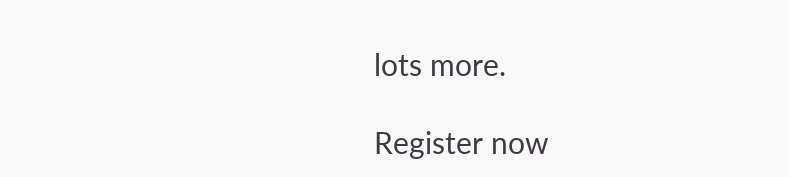lots more.

Register now